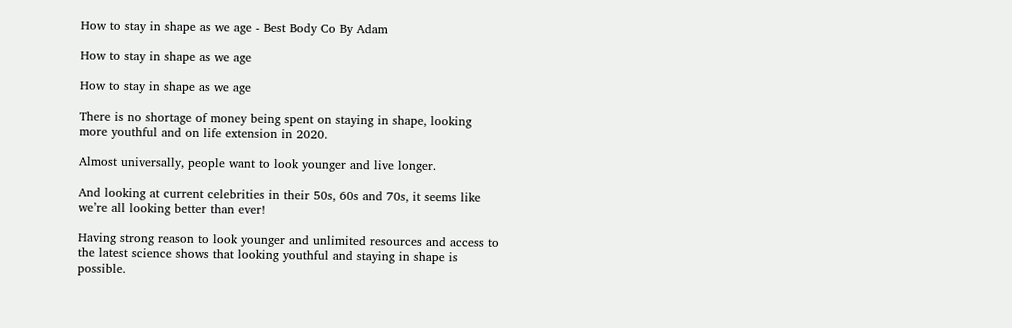How to stay in shape as we age - Best Body Co By Adam

How to stay in shape as we age

How to stay in shape as we age

There is no shortage of money being spent on staying in shape, looking more youthful and on life extension in 2020.

Almost universally, people want to look younger and live longer.

And looking at current celebrities in their 50s, 60s and 70s, it seems like we’re all looking better than ever!

Having strong reason to look younger and unlimited resources and access to the latest science shows that looking youthful and staying in shape is possible.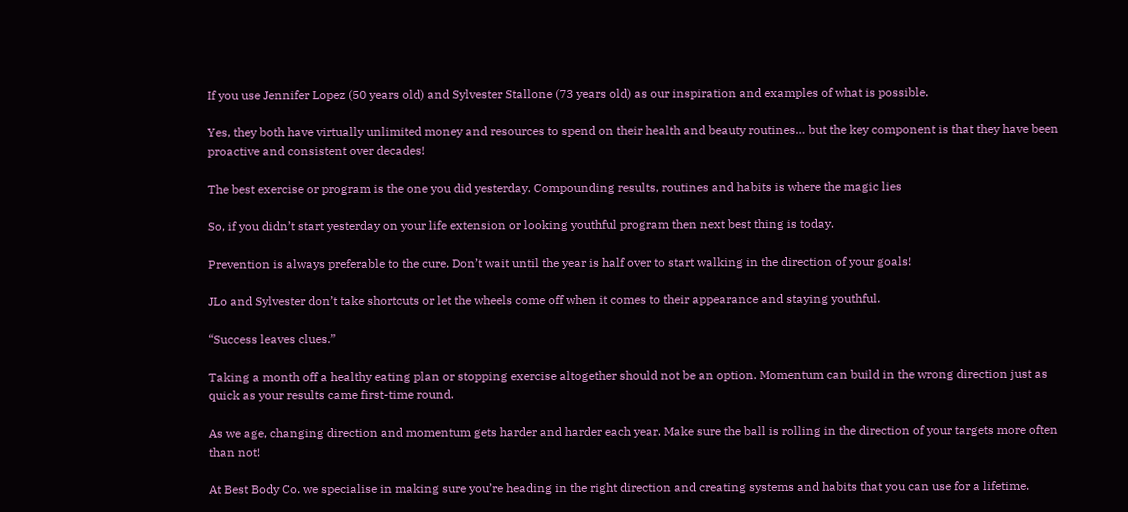If you use Jennifer Lopez (50 years old) and Sylvester Stallone (73 years old) as our inspiration and examples of what is possible.

Yes, they both have virtually unlimited money and resources to spend on their health and beauty routines… but the key component is that they have been proactive and consistent over decades!

The best exercise or program is the one you did yesterday. Compounding results, routines and habits is where the magic lies

So, if you didn’t start yesterday on your life extension or looking youthful program then next best thing is today.

Prevention is always preferable to the cure. Don’t wait until the year is half over to start walking in the direction of your goals!

JLo and Sylvester don’t take shortcuts or let the wheels come off when it comes to their appearance and staying youthful.

“Success leaves clues.”

Taking a month off a healthy eating plan or stopping exercise altogether should not be an option. Momentum can build in the wrong direction just as quick as your results came first-time round.

As we age, changing direction and momentum gets harder and harder each year. Make sure the ball is rolling in the direction of your targets more often than not!

At Best Body Co. we specialise in making sure you’re heading in the right direction and creating systems and habits that you can use for a lifetime.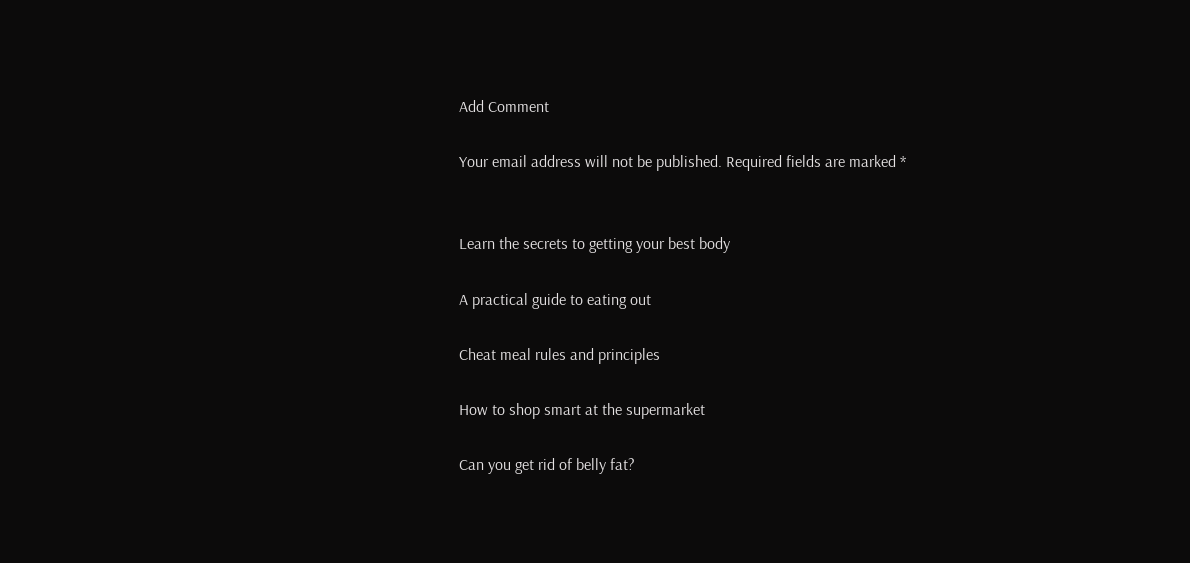Add Comment

Your email address will not be published. Required fields are marked *


Learn the secrets to getting your best body

A practical guide to eating out

Cheat meal rules and principles

How to shop smart at the supermarket

Can you get rid of belly fat?